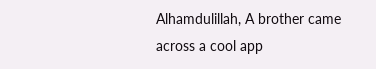Alhamdulillah, A brother came across a cool app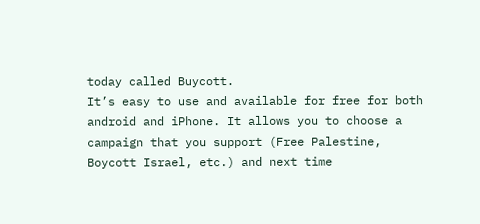today called Buycott.
It’s easy to use and available for free for both android and iPhone. It allows you to choose a campaign that you support (Free Palestine, Boycott Israel, etc.) and next time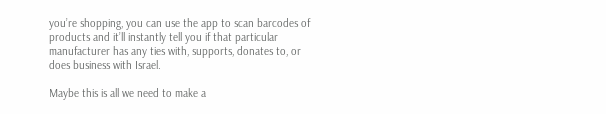you’re shopping, you can use the app to scan barcodes of products and it’ll instantly tell you if that particular manufacturer has any ties with, supports, donates to, or does business with Israel.

Maybe this is all we need to make a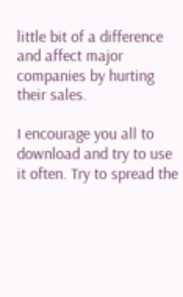little bit of a difference and affect major companies by hurting their sales.

I encourage you all to download and try to use it often. Try to spread the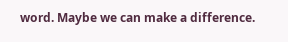word. Maybe we can make a difference.